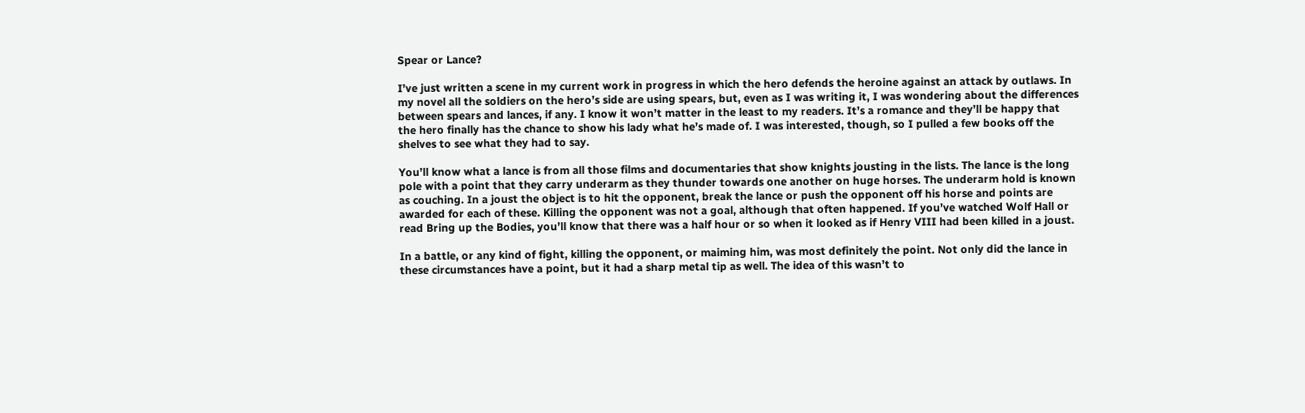Spear or Lance?

I’ve just written a scene in my current work in progress in which the hero defends the heroine against an attack by outlaws. In my novel all the soldiers on the hero’s side are using spears, but, even as I was writing it, I was wondering about the differences between spears and lances, if any. I know it won’t matter in the least to my readers. It’s a romance and they’ll be happy that the hero finally has the chance to show his lady what he’s made of. I was interested, though, so I pulled a few books off the shelves to see what they had to say.

You’ll know what a lance is from all those films and documentaries that show knights jousting in the lists. The lance is the long pole with a point that they carry underarm as they thunder towards one another on huge horses. The underarm hold is known as couching. In a joust the object is to hit the opponent, break the lance or push the opponent off his horse and points are awarded for each of these. Killing the opponent was not a goal, although that often happened. If you’ve watched Wolf Hall or read Bring up the Bodies, you’ll know that there was a half hour or so when it looked as if Henry VIII had been killed in a joust.

In a battle, or any kind of fight, killing the opponent, or maiming him, was most definitely the point. Not only did the lance in these circumstances have a point, but it had a sharp metal tip as well. The idea of this wasn’t to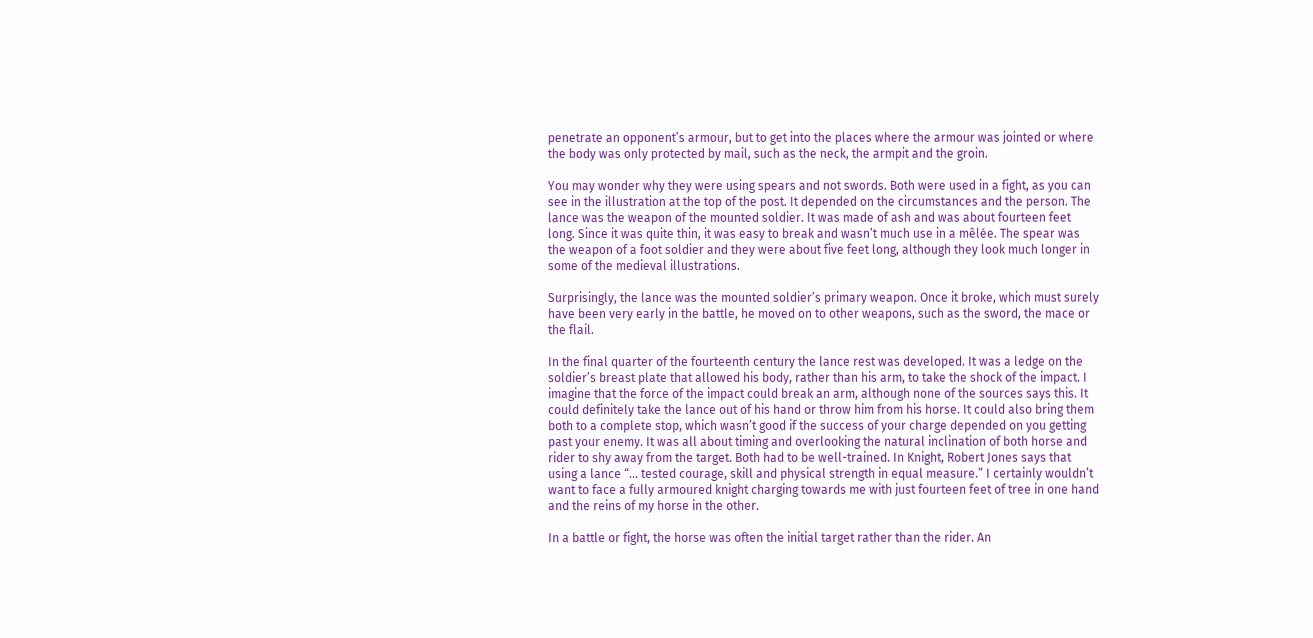penetrate an opponent’s armour, but to get into the places where the armour was jointed or where the body was only protected by mail, such as the neck, the armpit and the groin.

You may wonder why they were using spears and not swords. Both were used in a fight, as you can see in the illustration at the top of the post. It depended on the circumstances and the person. The lance was the weapon of the mounted soldier. It was made of ash and was about fourteen feet long. Since it was quite thin, it was easy to break and wasn’t much use in a mêlée. The spear was the weapon of a foot soldier and they were about five feet long, although they look much longer in some of the medieval illustrations.

Surprisingly, the lance was the mounted soldier’s primary weapon. Once it broke, which must surely have been very early in the battle, he moved on to other weapons, such as the sword, the mace or the flail.

In the final quarter of the fourteenth century the lance rest was developed. It was a ledge on the soldier’s breast plate that allowed his body, rather than his arm, to take the shock of the impact. I imagine that the force of the impact could break an arm, although none of the sources says this. It could definitely take the lance out of his hand or throw him from his horse. It could also bring them both to a complete stop, which wasn’t good if the success of your charge depended on you getting past your enemy. It was all about timing and overlooking the natural inclination of both horse and rider to shy away from the target. Both had to be well-trained. In Knight, Robert Jones says that using a lance “… tested courage, skill and physical strength in equal measure.” I certainly wouldn’t want to face a fully armoured knight charging towards me with just fourteen feet of tree in one hand and the reins of my horse in the other.

In a battle or fight, the horse was often the initial target rather than the rider. An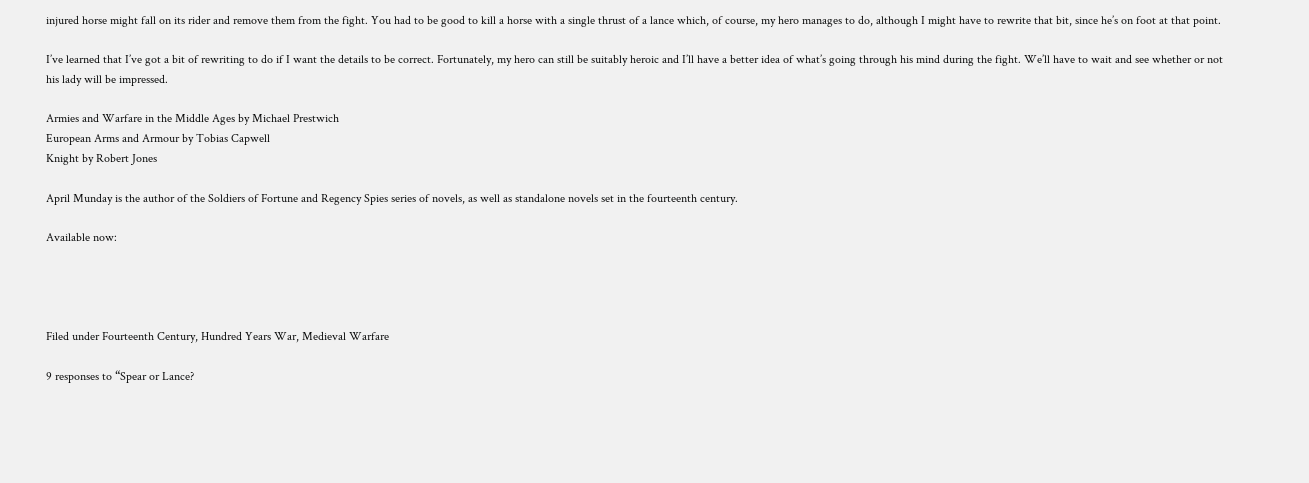injured horse might fall on its rider and remove them from the fight. You had to be good to kill a horse with a single thrust of a lance which, of course, my hero manages to do, although I might have to rewrite that bit, since he’s on foot at that point.

I’ve learned that I’ve got a bit of rewriting to do if I want the details to be correct. Fortunately, my hero can still be suitably heroic and I’ll have a better idea of what’s going through his mind during the fight. We’ll have to wait and see whether or not his lady will be impressed.

Armies and Warfare in the Middle Ages by Michael Prestwich
European Arms and Armour by Tobias Capwell
Knight by Robert Jones

April Munday is the author of the Soldiers of Fortune and Regency Spies series of novels, as well as standalone novels set in the fourteenth century.

Available now:




Filed under Fourteenth Century, Hundred Years War, Medieval Warfare

9 responses to “Spear or Lance?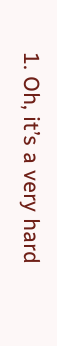1. Oh, it’s a very hard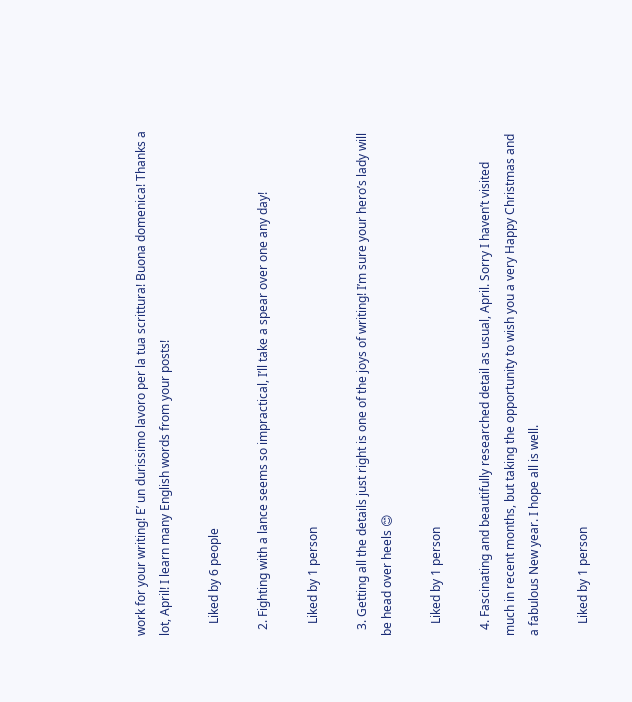work for your writing! E’ un durissimo lavoro per la tua scrittura! Buona domenica! Thanks a lot, April! I learn many English words from your posts!

    Liked by 6 people

  2. Fighting with a lance seems so impractical, I’ll take a spear over one any day!

    Liked by 1 person

  3. Getting all the details just right is one of the joys of writing! I’m sure your hero’s lady will be head over heels 😊

    Liked by 1 person

  4. Fascinating and beautifully researched detail as usual, April. Sorry I haven’t visited much in recent months, but taking the opportunity to wish you a very Happy Christmas and a fabulous New year. I hope all is well.

    Liked by 1 person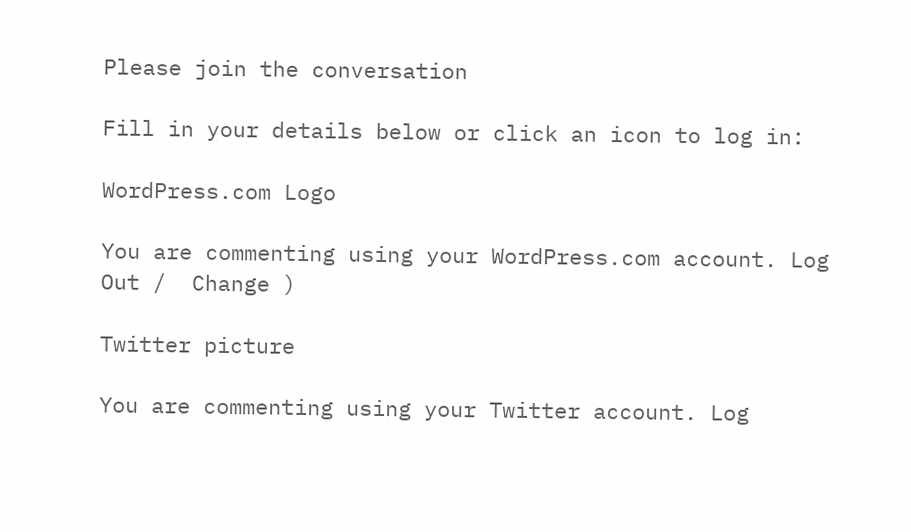Please join the conversation

Fill in your details below or click an icon to log in:

WordPress.com Logo

You are commenting using your WordPress.com account. Log Out /  Change )

Twitter picture

You are commenting using your Twitter account. Log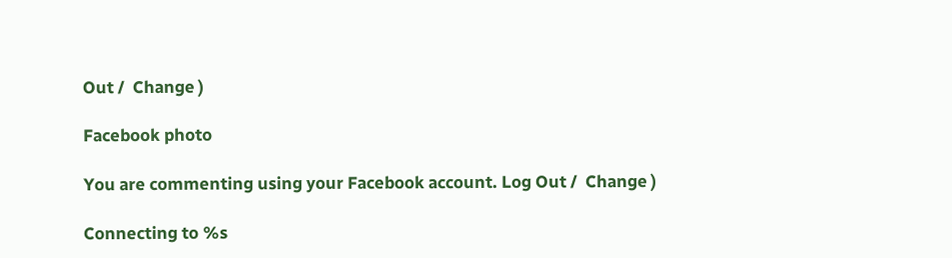Out /  Change )

Facebook photo

You are commenting using your Facebook account. Log Out /  Change )

Connecting to %s